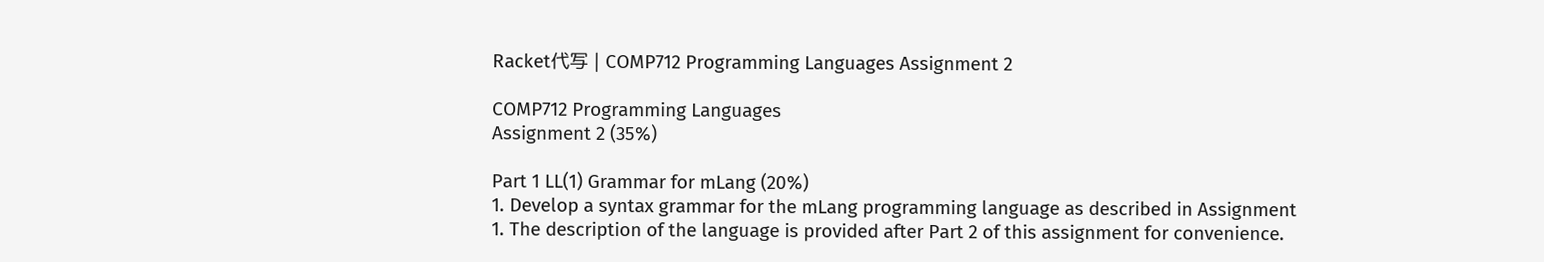Racket代写 | COMP712 Programming Languages Assignment 2

COMP712 Programming Languages
Assignment 2 (35%)

Part 1 LL(1) Grammar for mLang (20%)
1. Develop a syntax grammar for the mLang programming language as described in Assignment
1. The description of the language is provided after Part 2 of this assignment for convenience.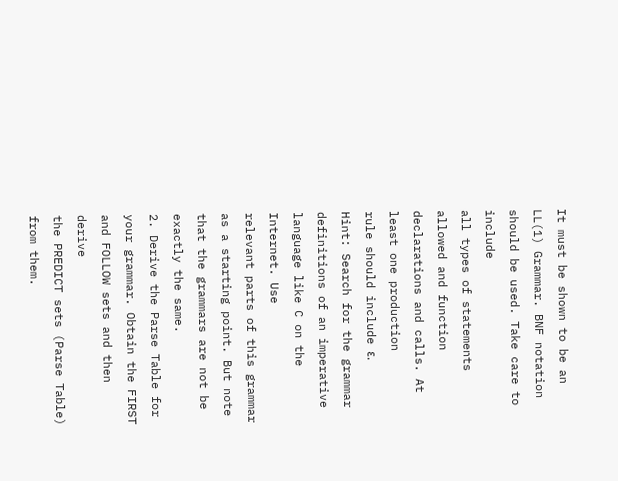It must be shown to be an LL(1) Grammar. BNF notation should be used. Take care to include
all types of statements allowed and function declarations and calls. At least one production
rule should include ε.
Hint: Search for the grammar definitions of an imperative language like C on the Internet. Use
relevant parts of this grammar as a starting point. But note that the grammars are not be
exactly the same.
2. Derive the Parse Table for your grammar. Obtain the FIRST and FOLLOW sets and then derive
the PREDICT sets (Parse Table) from them.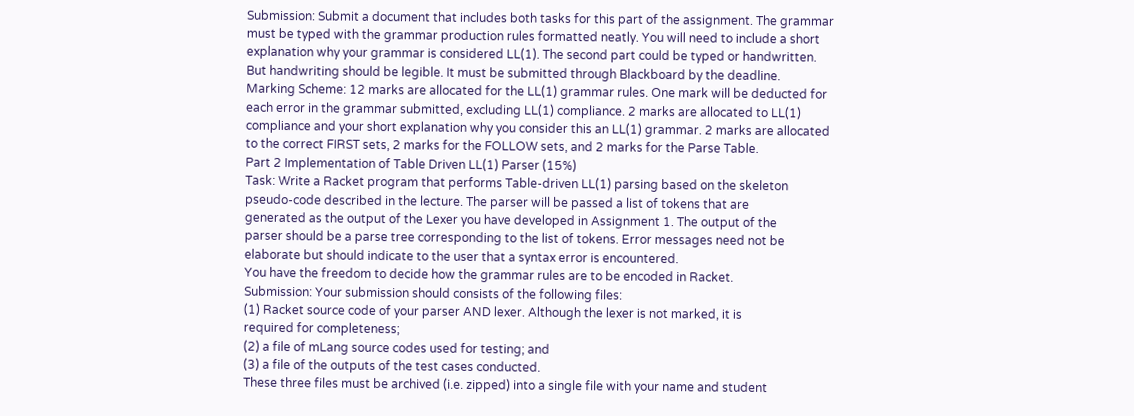Submission: Submit a document that includes both tasks for this part of the assignment. The grammar
must be typed with the grammar production rules formatted neatly. You will need to include a short
explanation why your grammar is considered LL(1). The second part could be typed or handwritten.
But handwriting should be legible. It must be submitted through Blackboard by the deadline.
Marking Scheme: 12 marks are allocated for the LL(1) grammar rules. One mark will be deducted for
each error in the grammar submitted, excluding LL(1) compliance. 2 marks are allocated to LL(1)
compliance and your short explanation why you consider this an LL(1) grammar. 2 marks are allocated
to the correct FIRST sets, 2 marks for the FOLLOW sets, and 2 marks for the Parse Table.
Part 2 Implementation of Table Driven LL(1) Parser (15%)
Task: Write a Racket program that performs Table-driven LL(1) parsing based on the skeleton
pseudo-code described in the lecture. The parser will be passed a list of tokens that are
generated as the output of the Lexer you have developed in Assignment 1. The output of the
parser should be a parse tree corresponding to the list of tokens. Error messages need not be
elaborate but should indicate to the user that a syntax error is encountered.
You have the freedom to decide how the grammar rules are to be encoded in Racket.
Submission: Your submission should consists of the following files:
(1) Racket source code of your parser AND lexer. Although the lexer is not marked, it is
required for completeness;
(2) a file of mLang source codes used for testing; and
(3) a file of the outputs of the test cases conducted.
These three files must be archived (i.e. zipped) into a single file with your name and student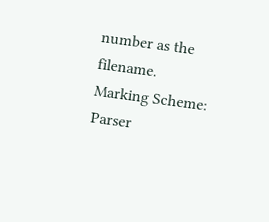number as the filename.
Marking Scheme:
Parser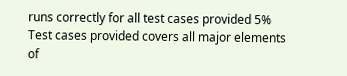runs correctly for all test cases provided 5%
Test cases provided covers all major elements of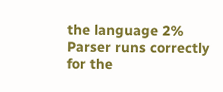the language 2%
Parser runs correctly for the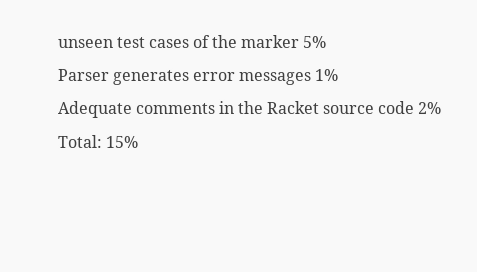unseen test cases of the marker 5%
Parser generates error messages 1%
Adequate comments in the Racket source code 2%
Total: 15%